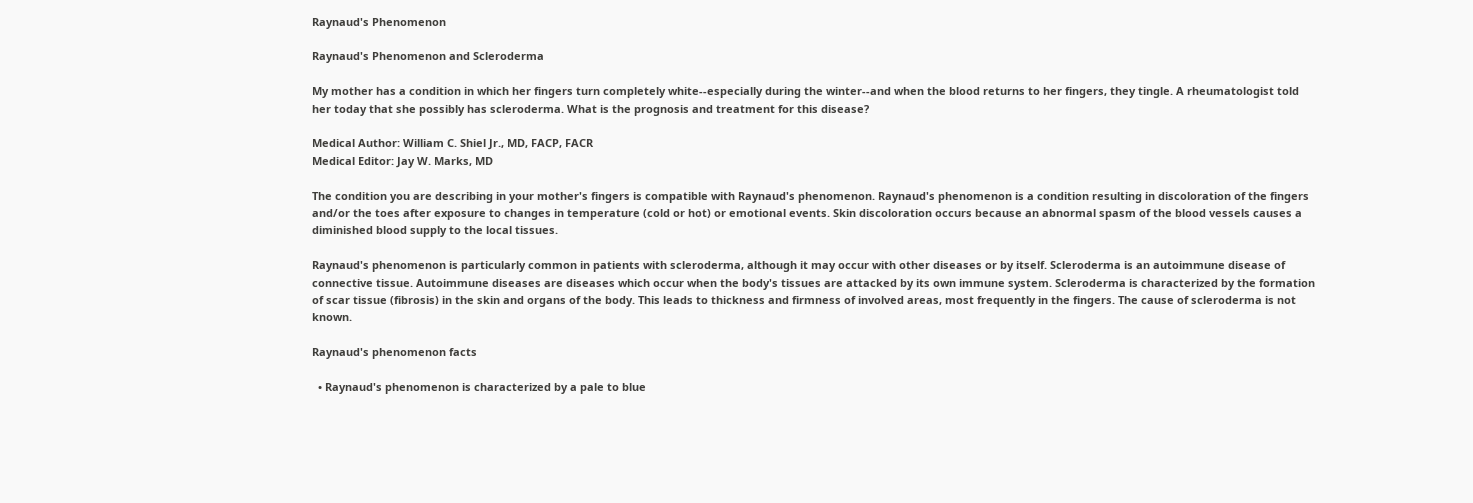Raynaud's Phenomenon

Raynaud's Phenomenon and Scleroderma

My mother has a condition in which her fingers turn completely white--especially during the winter--and when the blood returns to her fingers, they tingle. A rheumatologist told her today that she possibly has scleroderma. What is the prognosis and treatment for this disease?

Medical Author: William C. Shiel Jr., MD, FACP, FACR
Medical Editor: Jay W. Marks, MD

The condition you are describing in your mother's fingers is compatible with Raynaud's phenomenon. Raynaud's phenomenon is a condition resulting in discoloration of the fingers and/or the toes after exposure to changes in temperature (cold or hot) or emotional events. Skin discoloration occurs because an abnormal spasm of the blood vessels causes a diminished blood supply to the local tissues.

Raynaud's phenomenon is particularly common in patients with scleroderma, although it may occur with other diseases or by itself. Scleroderma is an autoimmune disease of connective tissue. Autoimmune diseases are diseases which occur when the body's tissues are attacked by its own immune system. Scleroderma is characterized by the formation of scar tissue (fibrosis) in the skin and organs of the body. This leads to thickness and firmness of involved areas, most frequently in the fingers. The cause of scleroderma is not known.

Raynaud's phenomenon facts

  • Raynaud's phenomenon is characterized by a pale to blue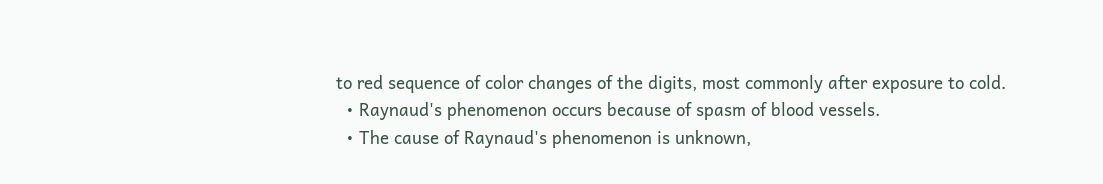to red sequence of color changes of the digits, most commonly after exposure to cold.
  • Raynaud's phenomenon occurs because of spasm of blood vessels.
  • The cause of Raynaud's phenomenon is unknown,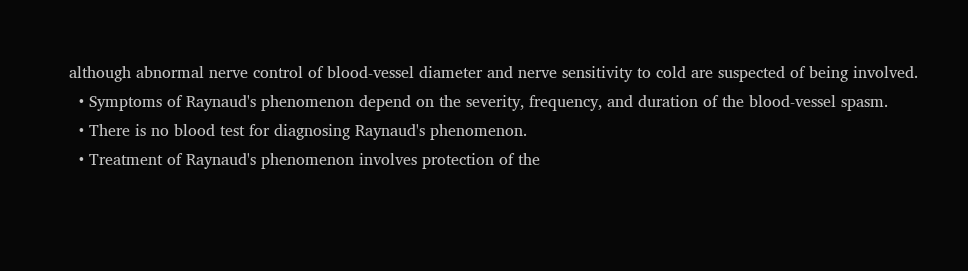although abnormal nerve control of blood-vessel diameter and nerve sensitivity to cold are suspected of being involved.
  • Symptoms of Raynaud's phenomenon depend on the severity, frequency, and duration of the blood-vessel spasm.
  • There is no blood test for diagnosing Raynaud's phenomenon.
  • Treatment of Raynaud's phenomenon involves protection of the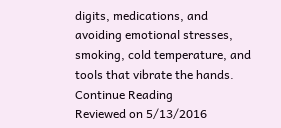digits, medications, and avoiding emotional stresses, smoking, cold temperature, and tools that vibrate the hands. Continue Reading
Reviewed on 5/13/2016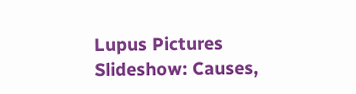Lupus Pictures Slideshow: Causes,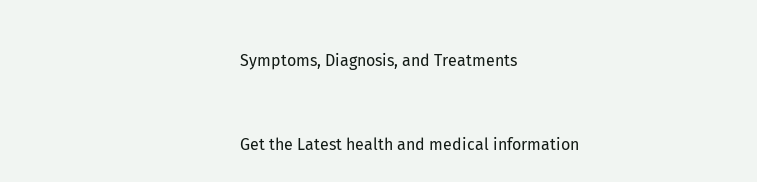Symptoms, Diagnosis, and Treatments


Get the Latest health and medical information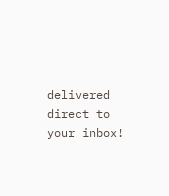delivered direct to your inbox!